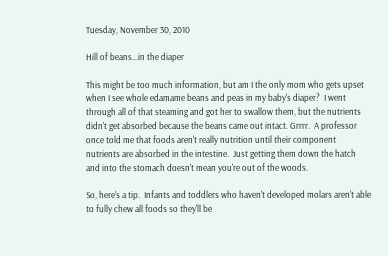Tuesday, November 30, 2010

Hill of beans...in the diaper

This might be too much information, but am I the only mom who gets upset when I see whole edamame beans and peas in my baby's diaper?  I went through all of that steaming and got her to swallow them, but the nutrients didn't get absorbed because the beans came out intact. Grrrr.  A professor once told me that foods aren't really nutrition until their component nutrients are absorbed in the intestine.  Just getting them down the hatch and into the stomach doesn't mean you're out of the woods.

So, here's a tip.  Infants and toddlers who haven't developed molars aren't able to fully chew all foods so they'll be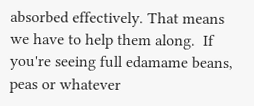absorbed effectively. That means we have to help them along.  If you're seeing full edamame beans, peas or whatever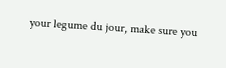your legume du jour, make sure you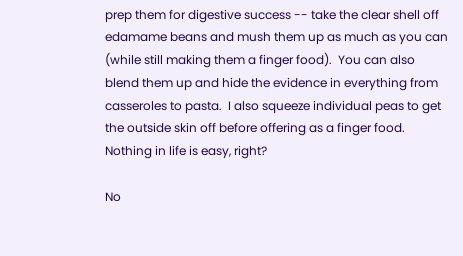prep them for digestive success -- take the clear shell off edamame beans and mush them up as much as you can (while still making them a finger food).  You can also blend them up and hide the evidence in everything from casseroles to pasta.  I also squeeze individual peas to get the outside skin off before offering as a finger food.  Nothing in life is easy, right?

No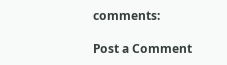comments:

Post a Comment